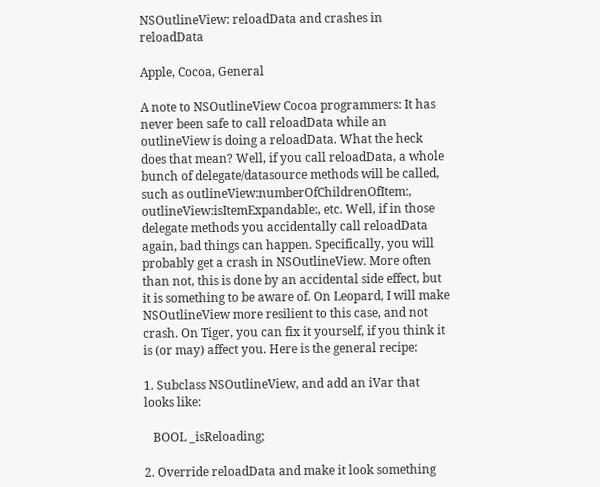NSOutlineView: reloadData and crashes in reloadData

Apple, Cocoa, General

A note to NSOutlineView Cocoa programmers: It has never been safe to call reloadData while an outlineView is doing a reloadData. What the heck does that mean? Well, if you call reloadData, a whole bunch of delegate/datasource methods will be called, such as outlineView:numberOfChildrenOfItem:, outlineView:isItemExpandable:, etc. Well, if in those delegate methods you accidentally call reloadData again, bad things can happen. Specifically, you will probably get a crash in NSOutlineView. More often than not, this is done by an accidental side effect, but it is something to be aware of. On Leopard, I will make NSOutlineView more resilient to this case, and not crash. On Tiger, you can fix it yourself, if you think it is (or may) affect you. Here is the general recipe:

1. Subclass NSOutlineView, and add an iVar that looks like:

   BOOL _isReloading;

2. Override reloadData and make it look something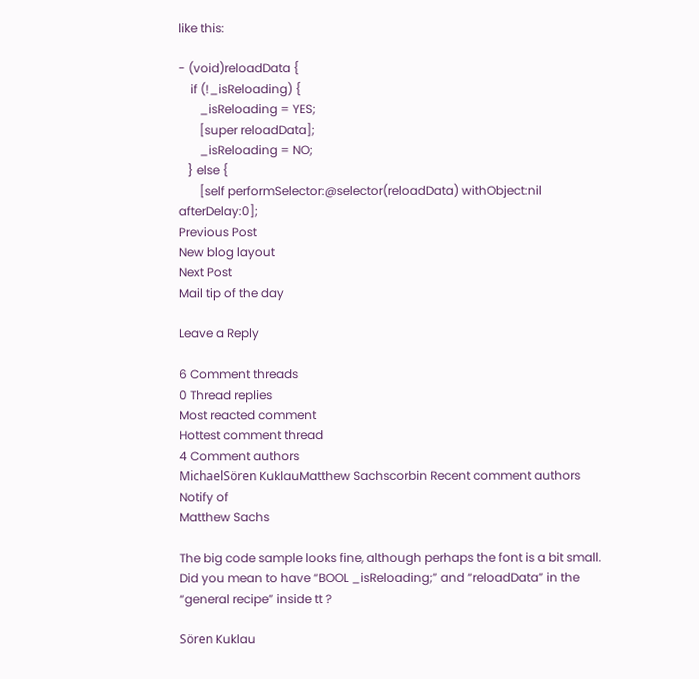like this:

- (void)reloadData {
    if (!_isReloading) {
       _isReloading = YES;
       [super reloadData];
       _isReloading = NO;
   } else {
       [self performSelector:@selector(reloadData) withObject:nil afterDelay:0];
Previous Post
New blog layout
Next Post
Mail tip of the day

Leave a Reply

6 Comment threads
0 Thread replies
Most reacted comment
Hottest comment thread
4 Comment authors
MichaelSören KuklauMatthew Sachscorbin Recent comment authors
Notify of
Matthew Sachs

The big code sample looks fine, although perhaps the font is a bit small. Did you mean to have “BOOL _isReloading;” and “reloadData” in the “general recipe” inside tt ?

Sören Kuklau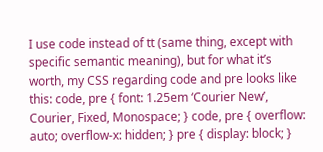I use code instead of tt (same thing, except with specific semantic meaning), but for what it’s worth, my CSS regarding code and pre looks like this: code, pre { font: 1.25em ‘Courier New’, Courier, Fixed, Monospace; } code, pre { overflow: auto; overflow-x: hidden; } pre { display: block; }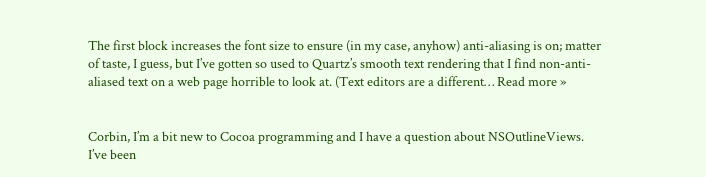The first block increases the font size to ensure (in my case, anyhow) anti-aliasing is on; matter of taste, I guess, but I’ve gotten so used to Quartz’s smooth text rendering that I find non-anti-aliased text on a web page horrible to look at. (Text editors are a different… Read more »


Corbin, I’m a bit new to Cocoa programming and I have a question about NSOutlineViews. I’ve been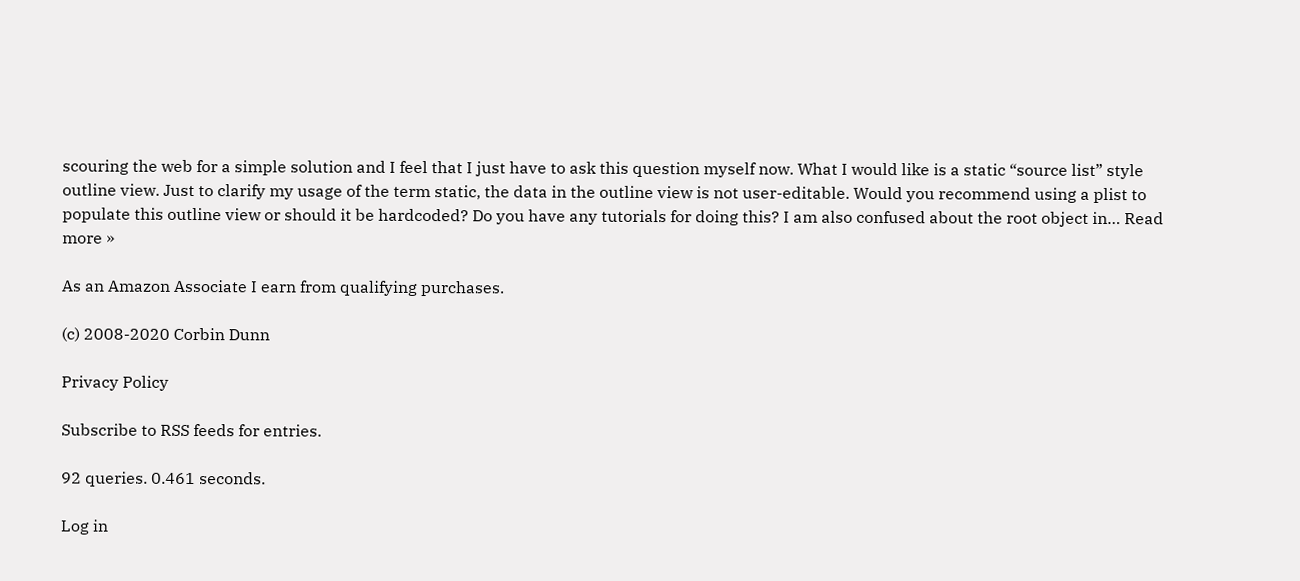scouring the web for a simple solution and I feel that I just have to ask this question myself now. What I would like is a static “source list” style outline view. Just to clarify my usage of the term static, the data in the outline view is not user-editable. Would you recommend using a plist to populate this outline view or should it be hardcoded? Do you have any tutorials for doing this? I am also confused about the root object in… Read more »

As an Amazon Associate I earn from qualifying purchases.

(c) 2008-2020 Corbin Dunn

Privacy Policy

Subscribe to RSS feeds for entries.

92 queries. 0.461 seconds.

Log in